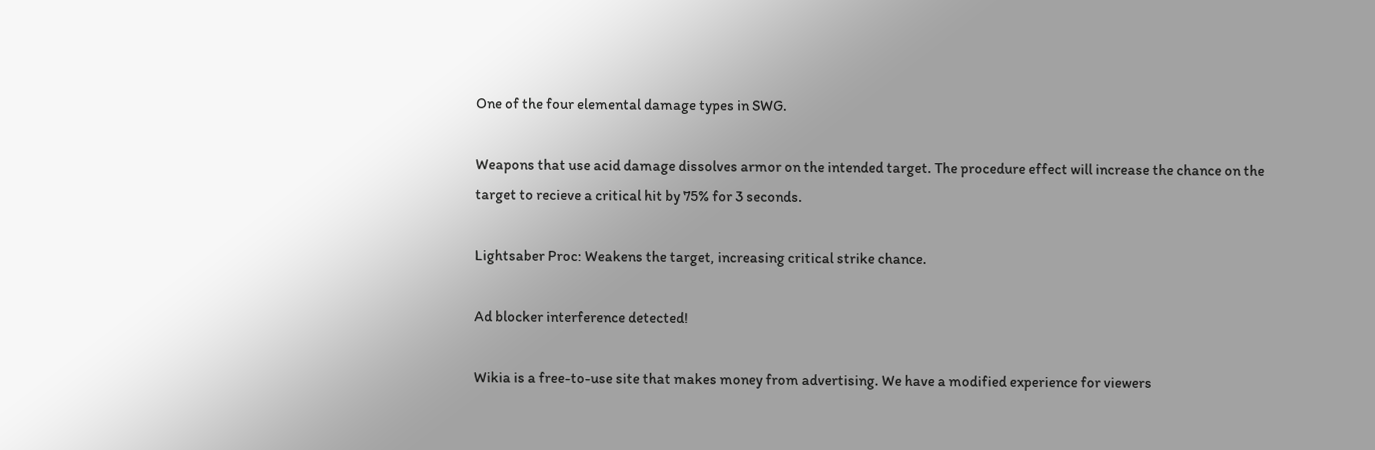One of the four elemental damage types in SWG.

Weapons that use acid damage dissolves armor on the intended target. The procedure effect will increase the chance on the target to recieve a critical hit by 75% for 3 seconds.

Lightsaber Proc: Weakens the target, increasing critical strike chance.

Ad blocker interference detected!

Wikia is a free-to-use site that makes money from advertising. We have a modified experience for viewers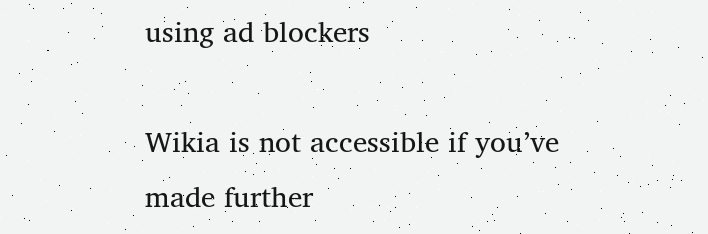using ad blockers

Wikia is not accessible if you’ve made further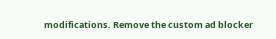modifications. Remove the custom ad blocker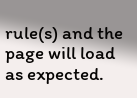rule(s) and the page will load as expected.